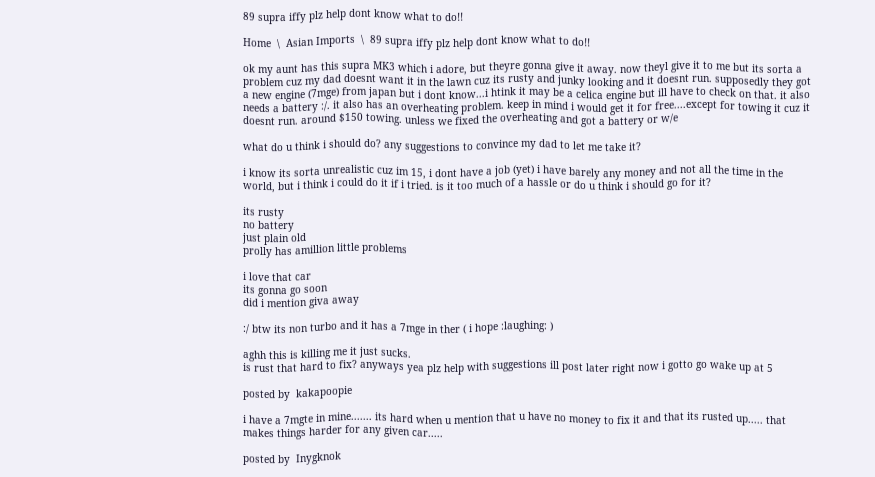89 supra iffy plz help dont know what to do!!

Home  \  Asian Imports  \  89 supra iffy plz help dont know what to do!!

ok my aunt has this supra MK3 which i adore, but theyre gonna give it away. now theyl give it to me but its sorta a problem cuz my dad doesnt want it in the lawn cuz its rusty and junky looking and it doesnt run. supposedly they got a new engine (7mge) from japan but i dont know...i htink it may be a celica engine but ill have to check on that. it also needs a battery :/. it also has an overheating problem. keep in mind i would get it for free....except for towing it cuz it doesnt run. around $150 towing. unless we fixed the overheating and got a battery or w/e

what do u think i should do? any suggestions to convince my dad to let me take it?

i know its sorta unrealistic cuz im 15, i dont have a job (yet) i have barely any money and not all the time in the world, but i think i could do it if i tried. is it too much of a hassle or do u think i should go for it?

its rusty
no battery
just plain old
prolly has amillion little problems

i love that car
its gonna go soon
did i mention giva away

:/ btw its non turbo and it has a 7mge in ther ( i hope :laughing: )

aghh this is killing me it just sucks.
is rust that hard to fix? anyways yea plz help with suggestions ill post later right now i gotto go wake up at 5

posted by  kakapoopie

i have a 7mgte in mine....... its hard when u mention that u have no money to fix it and that its rusted up..... that makes things harder for any given car.....

posted by  Inygknok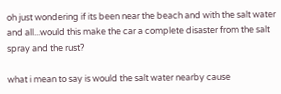oh just wondering if its been near the beach and with the salt water and all...would this make the car a complete disaster from the salt spray and the rust?

what i mean to say is would the salt water nearby cause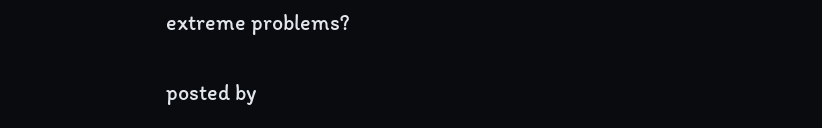extreme problems?

posted by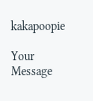kakapoopie

Your Message